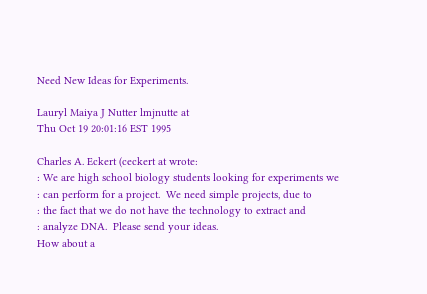Need New Ideas for Experiments.

Lauryl Maiya J Nutter lmjnutte at
Thu Oct 19 20:01:16 EST 1995

Charles A. Eckert (ceckert at wrote:
: We are high school biology students looking for experiments we
: can perform for a project.  We need simple projects, due to
: the fact that we do not have the technology to extract and
: analyze DNA.  Please send your ideas.
How about a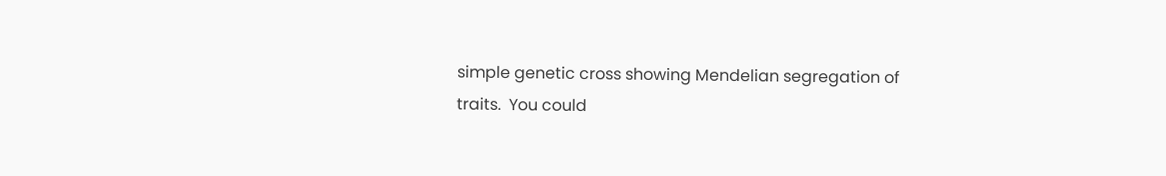simple genetic cross showing Mendelian segregation of
traits.  You could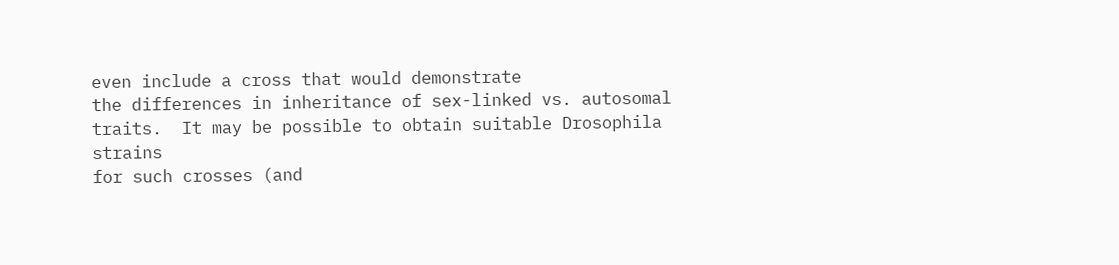even include a cross that would demonstrate
the differences in inheritance of sex-linked vs. autosomal
traits.  It may be possible to obtain suitable Drosophila strains
for such crosses (and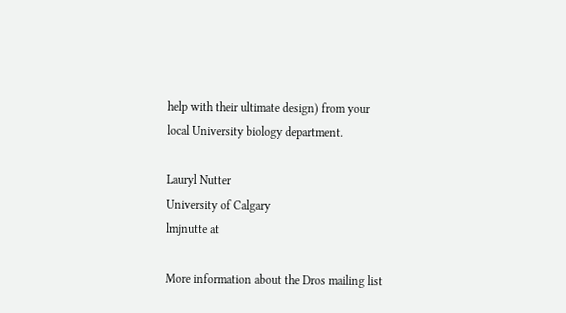help with their ultimate design) from your
local University biology department.

Lauryl Nutter
University of Calgary
lmjnutte at

More information about the Dros mailing list